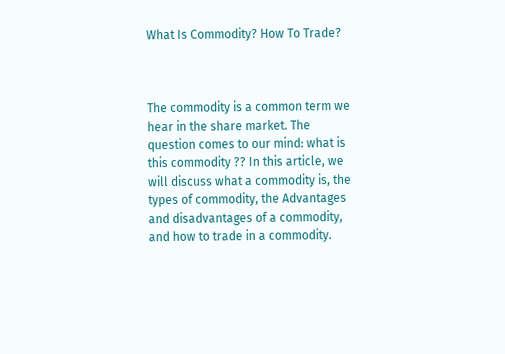What Is Commodity? How To Trade?



The commodity is a common term we hear in the share market. The question comes to our mind: what is this commodity ?? In this article, we will discuss what a commodity is, the types of commodity, the Advantages and disadvantages of a commodity, and how to trade in a commodity.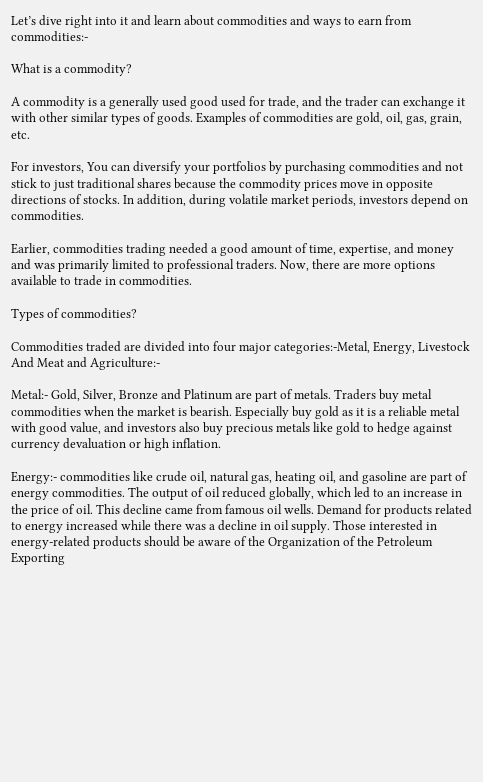Let’s dive right into it and learn about commodities and ways to earn from commodities:-

What is a commodity?

A commodity is a generally used good used for trade, and the trader can exchange it with other similar types of goods. Examples of commodities are gold, oil, gas, grain, etc.

For investors, You can diversify your portfolios by purchasing commodities and not stick to just traditional shares because the commodity prices move in opposite directions of stocks. In addition, during volatile market periods, investors depend on commodities.

Earlier, commodities trading needed a good amount of time, expertise, and money and was primarily limited to professional traders. Now, there are more options available to trade in commodities.

Types of commodities?

Commodities traded are divided into four major categories:-Metal, Energy, Livestock And Meat and Agriculture:-

Metal:- Gold, Silver, Bronze and Platinum are part of metals. Traders buy metal commodities when the market is bearish. Especially buy gold as it is a reliable metal with good value, and investors also buy precious metals like gold to hedge against currency devaluation or high inflation.

Energy:- commodities like crude oil, natural gas, heating oil, and gasoline are part of energy commodities. The output of oil reduced globally, which led to an increase in the price of oil. This decline came from famous oil wells. Demand for products related to energy increased while there was a decline in oil supply. Those interested in energy-related products should be aware of the Organization of the Petroleum Exporting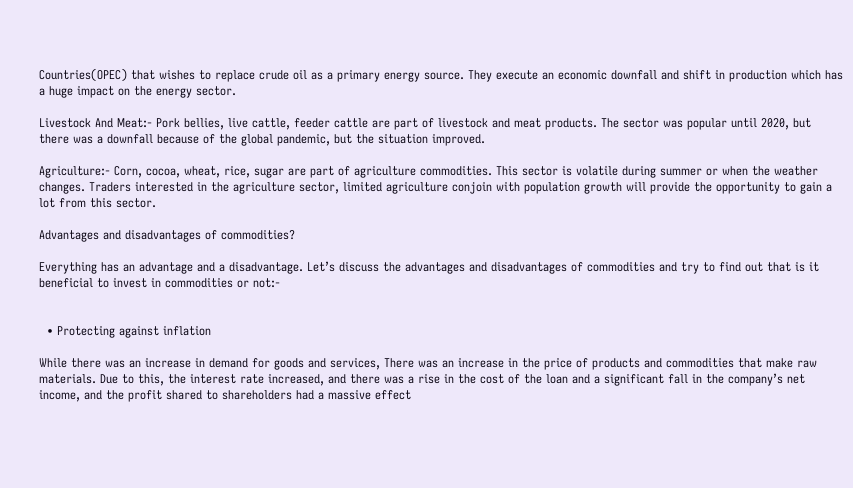Countries(OPEC) that wishes to replace crude oil as a primary energy source. They execute an economic downfall and shift in production which has a huge impact on the energy sector.

Livestock And Meat:- Pork bellies, live cattle, feeder cattle are part of livestock and meat products. The sector was popular until 2020, but there was a downfall because of the global pandemic, but the situation improved.

Agriculture:- Corn, cocoa, wheat, rice, sugar are part of agriculture commodities. This sector is volatile during summer or when the weather changes. Traders interested in the agriculture sector, limited agriculture conjoin with population growth will provide the opportunity to gain a lot from this sector.

Advantages and disadvantages of commodities?

Everything has an advantage and a disadvantage. Let’s discuss the advantages and disadvantages of commodities and try to find out that is it beneficial to invest in commodities or not:-


  • Protecting against inflation

While there was an increase in demand for goods and services, There was an increase in the price of products and commodities that make raw materials. Due to this, the interest rate increased, and there was a rise in the cost of the loan and a significant fall in the company’s net income, and the profit shared to shareholders had a massive effect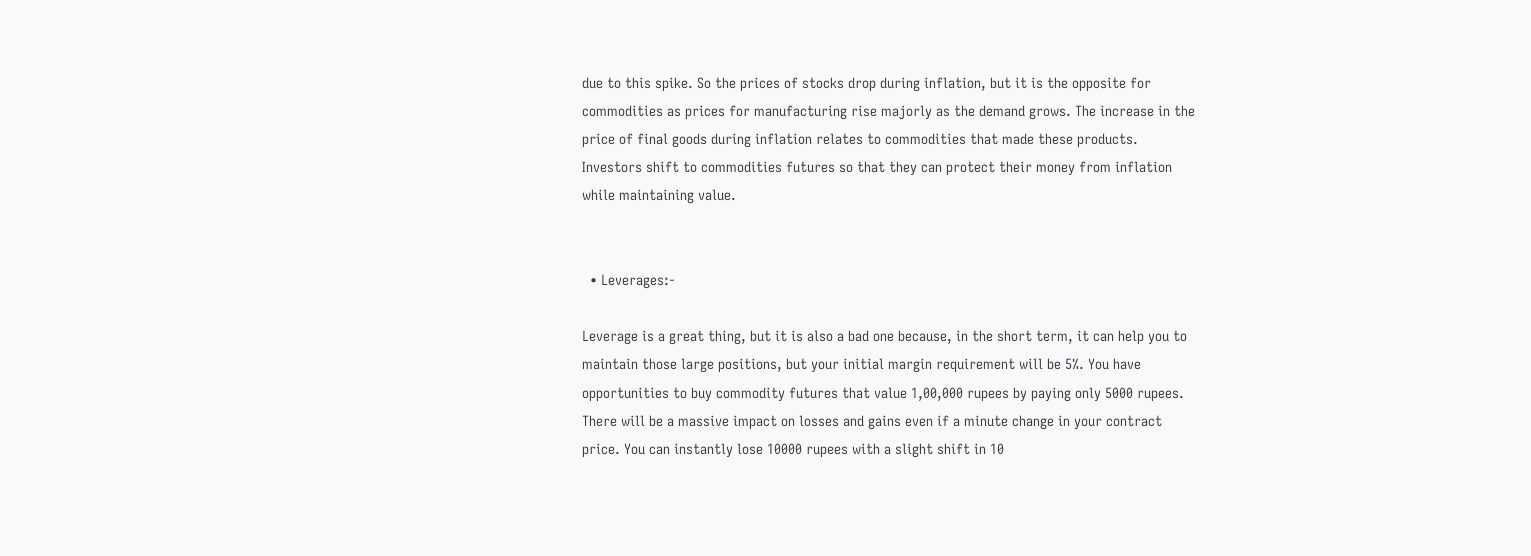due to this spike. So the prices of stocks drop during inflation, but it is the opposite for commodities as prices for manufacturing rise majorly as the demand grows. The increase in the price of final goods during inflation relates to commodities that made these products. Investors shift to commodities futures so that they can protect their money from inflation while maintaining value.


  • Leverages:-

Leverage is a great thing, but it is also a bad one because, in the short term, it can help you to maintain those large positions, but your initial margin requirement will be 5%. You have opportunities to buy commodity futures that value 1,00,000 rupees by paying only 5000 rupees. There will be a massive impact on losses and gains even if a minute change in your contract price. You can instantly lose 10000 rupees with a slight shift in 10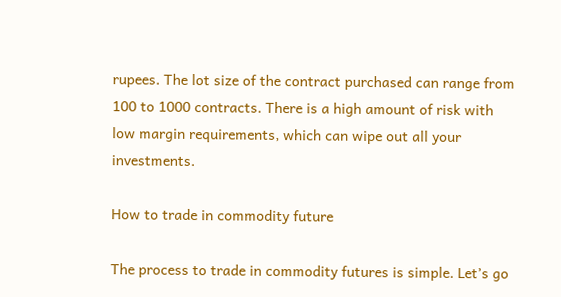rupees. The lot size of the contract purchased can range from 100 to 1000 contracts. There is a high amount of risk with low margin requirements, which can wipe out all your investments.

How to trade in commodity future

The process to trade in commodity futures is simple. Let’s go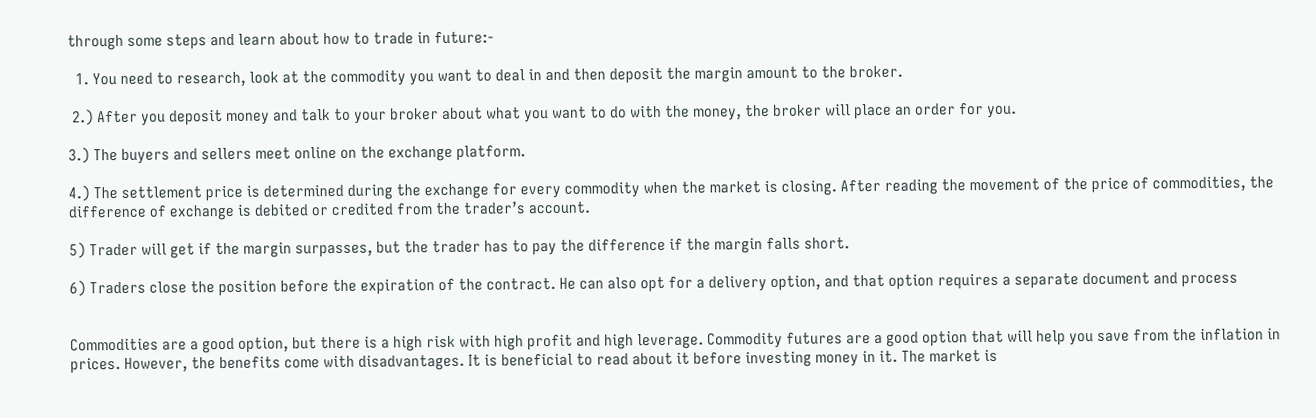through some steps and learn about how to trade in future:-

  1. You need to research, look at the commodity you want to deal in and then deposit the margin amount to the broker.

 2.) After you deposit money and talk to your broker about what you want to do with the money, the broker will place an order for you.

3.) The buyers and sellers meet online on the exchange platform.

4.) The settlement price is determined during the exchange for every commodity when the market is closing. After reading the movement of the price of commodities, the difference of exchange is debited or credited from the trader’s account.

5) Trader will get if the margin surpasses, but the trader has to pay the difference if the margin falls short.

6) Traders close the position before the expiration of the contract. He can also opt for a delivery option, and that option requires a separate document and process


Commodities are a good option, but there is a high risk with high profit and high leverage. Commodity futures are a good option that will help you save from the inflation in prices. However, the benefits come with disadvantages. It is beneficial to read about it before investing money in it. The market is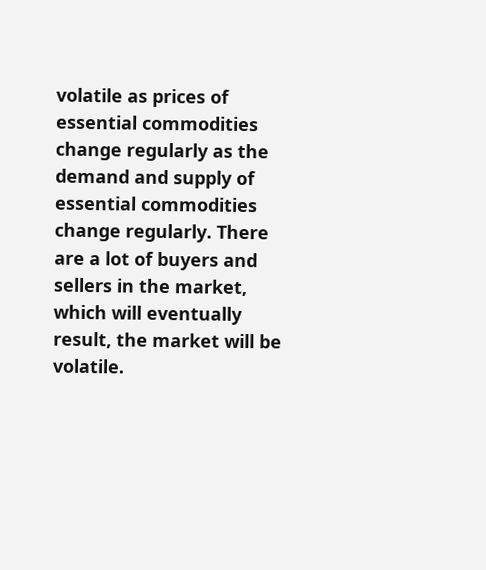volatile as prices of essential commodities change regularly as the demand and supply of essential commodities change regularly. There are a lot of buyers and sellers in the market, which will eventually result, the market will be volatile.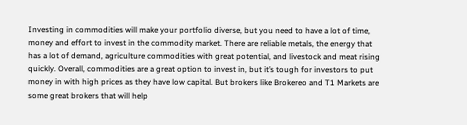Investing in commodities will make your portfolio diverse, but you need to have a lot of time, money and effort to invest in the commodity market. There are reliable metals, the energy that has a lot of demand, agriculture commodities with great potential, and livestock and meat rising quickly. Overall, commodities are a great option to invest in, but it’s tough for investors to put money in with high prices as they have low capital. But brokers like Brokereo and T1 Markets are some great brokers that will help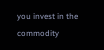you invest in the commodity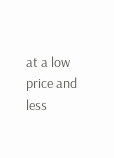at a low price and less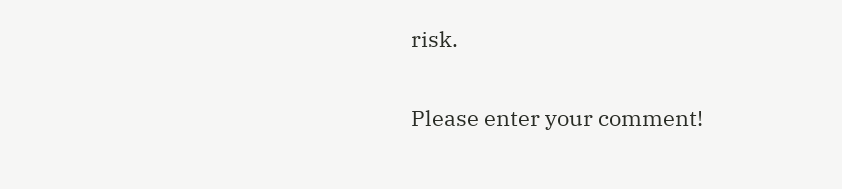risk.


Please enter your comment!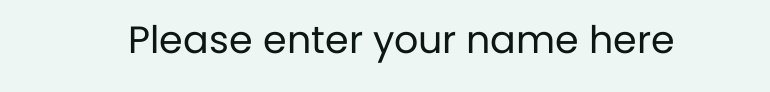Please enter your name here